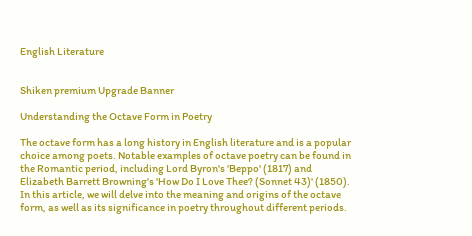English Literature


Shiken premium Upgrade Banner

Understanding the Octave Form in Poetry

The octave form has a long history in English literature and is a popular choice among poets. Notable examples of octave poetry can be found in the Romantic period, including Lord Byron's 'Beppo' (1817) and Elizabeth Barrett Browning's 'How Do I Love Thee? (Sonnet 43)' (1850). In this article, we will delve into the meaning and origins of the octave form, as well as its significance in poetry throughout different periods.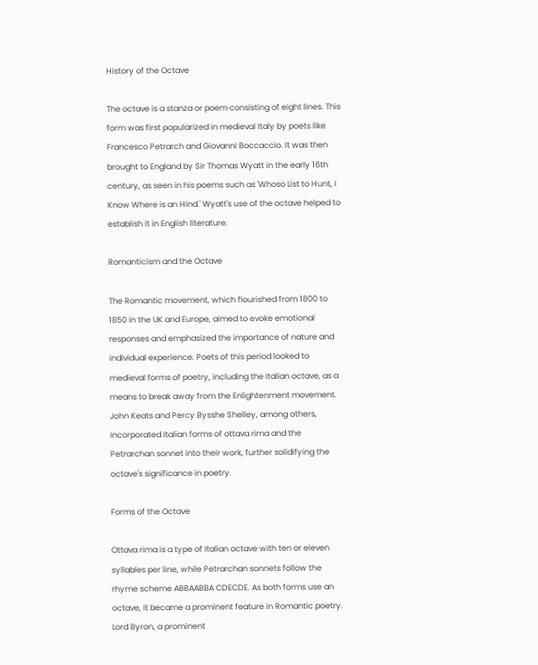History of the Octave

The octave is a stanza or poem consisting of eight lines. This form was first popularized in medieval Italy by poets like Francesco Petrarch and Giovanni Boccaccio. It was then brought to England by Sir Thomas Wyatt in the early 16th century, as seen in his poems such as 'Whoso List to Hunt, I Know Where is an Hind.' Wyatt's use of the octave helped to establish it in English literature.

Romanticism and the Octave

The Romantic movement, which flourished from 1800 to 1850 in the UK and Europe, aimed to evoke emotional responses and emphasized the importance of nature and individual experience. Poets of this period looked to medieval forms of poetry, including the Italian octave, as a means to break away from the Enlightenment movement. John Keats and Percy Bysshe Shelley, among others, incorporated Italian forms of ottava rima and the Petrarchan sonnet into their work, further solidifying the octave's significance in poetry.

Forms of the Octave

Ottava rima is a type of Italian octave with ten or eleven syllables per line, while Petrarchan sonnets follow the rhyme scheme ABBAABBA CDECDE. As both forms use an octave, it became a prominent feature in Romantic poetry. Lord Byron, a prominent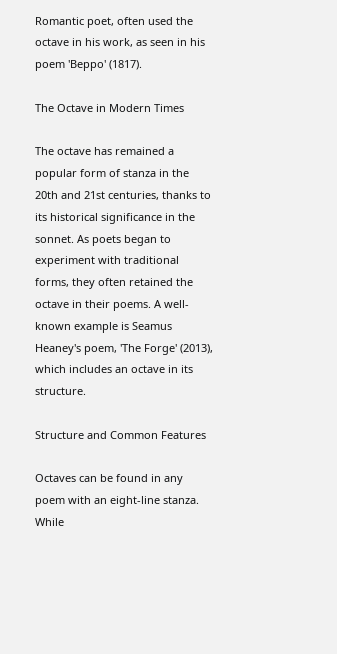Romantic poet, often used the octave in his work, as seen in his poem 'Beppo' (1817).

The Octave in Modern Times

The octave has remained a popular form of stanza in the 20th and 21st centuries, thanks to its historical significance in the sonnet. As poets began to experiment with traditional forms, they often retained the octave in their poems. A well-known example is Seamus Heaney's poem, 'The Forge' (2013), which includes an octave in its structure.

Structure and Common Features

Octaves can be found in any poem with an eight-line stanza. While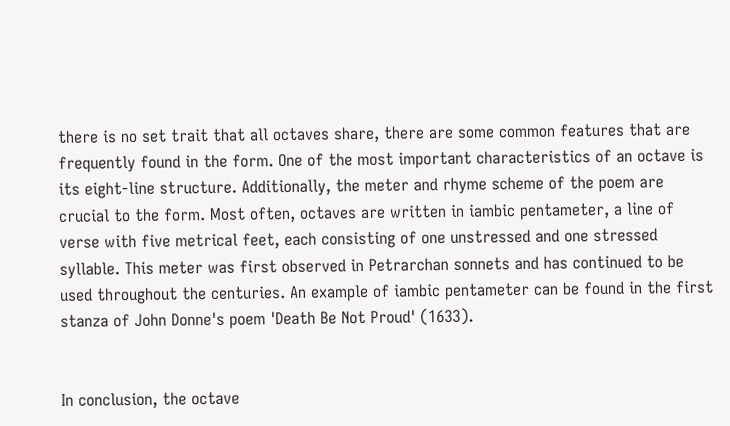there is no set trait that all octaves share, there are some common features that are frequently found in the form. One of the most important characteristics of an octave is its eight-line structure. Additionally, the meter and rhyme scheme of the poem are crucial to the form. Most often, octaves are written in iambic pentameter, a line of verse with five metrical feet, each consisting of one unstressed and one stressed syllable. This meter was first observed in Petrarchan sonnets and has continued to be used throughout the centuries. An example of iambic pentameter can be found in the first stanza of John Donne's poem 'Death Be Not Proud' (1633).


In conclusion, the octave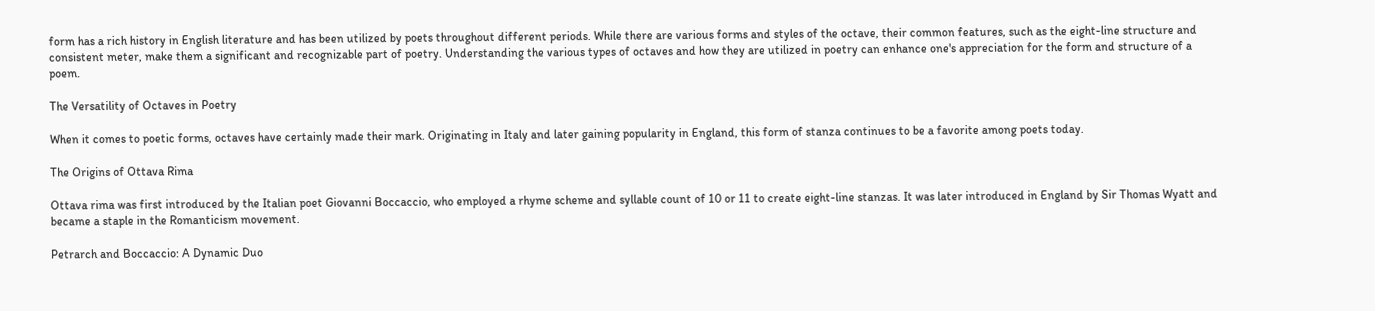form has a rich history in English literature and has been utilized by poets throughout different periods. While there are various forms and styles of the octave, their common features, such as the eight-line structure and consistent meter, make them a significant and recognizable part of poetry. Understanding the various types of octaves and how they are utilized in poetry can enhance one's appreciation for the form and structure of a poem.

The Versatility of Octaves in Poetry

When it comes to poetic forms, octaves have certainly made their mark. Originating in Italy and later gaining popularity in England, this form of stanza continues to be a favorite among poets today.

The Origins of Ottava Rima

Ottava rima was first introduced by the Italian poet Giovanni Boccaccio, who employed a rhyme scheme and syllable count of 10 or 11 to create eight-line stanzas. It was later introduced in England by Sir Thomas Wyatt and became a staple in the Romanticism movement.

Petrarch and Boccaccio: A Dynamic Duo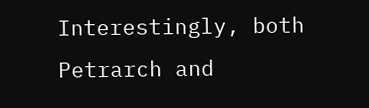Interestingly, both Petrarch and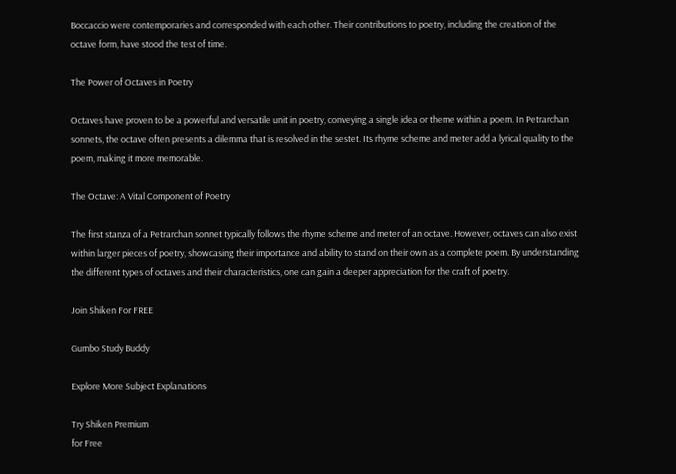Boccaccio were contemporaries and corresponded with each other. Their contributions to poetry, including the creation of the octave form, have stood the test of time.

The Power of Octaves in Poetry

Octaves have proven to be a powerful and versatile unit in poetry, conveying a single idea or theme within a poem. In Petrarchan sonnets, the octave often presents a dilemma that is resolved in the sestet. Its rhyme scheme and meter add a lyrical quality to the poem, making it more memorable.

The Octave: A Vital Component of Poetry

The first stanza of a Petrarchan sonnet typically follows the rhyme scheme and meter of an octave. However, octaves can also exist within larger pieces of poetry, showcasing their importance and ability to stand on their own as a complete poem. By understanding the different types of octaves and their characteristics, one can gain a deeper appreciation for the craft of poetry.

Join Shiken For FREE

Gumbo Study Buddy

Explore More Subject Explanations

Try Shiken Premium
for Free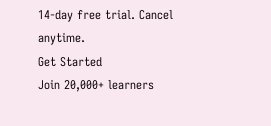14-day free trial. Cancel anytime.
Get Started
Join 20,000+ learners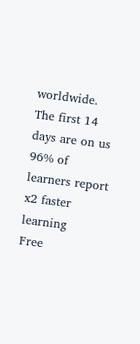worldwide.
The first 14 days are on us
96% of learners report x2 faster learning
Free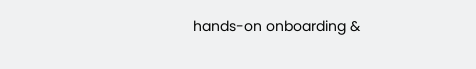hands-on onboarding &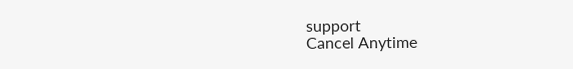support
Cancel Anytime